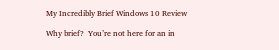My Incredibly Brief Windows 10 Review

Why brief?  You’re not here for an in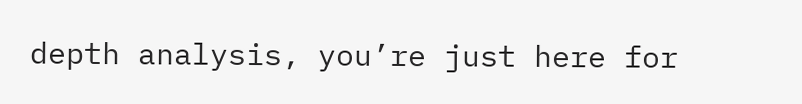depth analysis, you’re just here for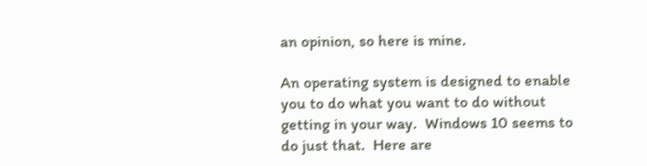an opinion, so here is mine.

An operating system is designed to enable you to do what you want to do without getting in your way.  Windows 10 seems to do just that.  Here are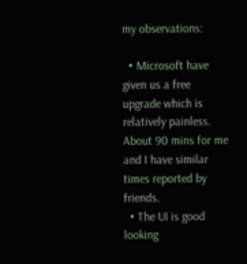my observations:

  • Microsoft have given us a free upgrade which is relatively painless.  About 90 mins for me and I have similar times reported by friends.
  • The UI is good looking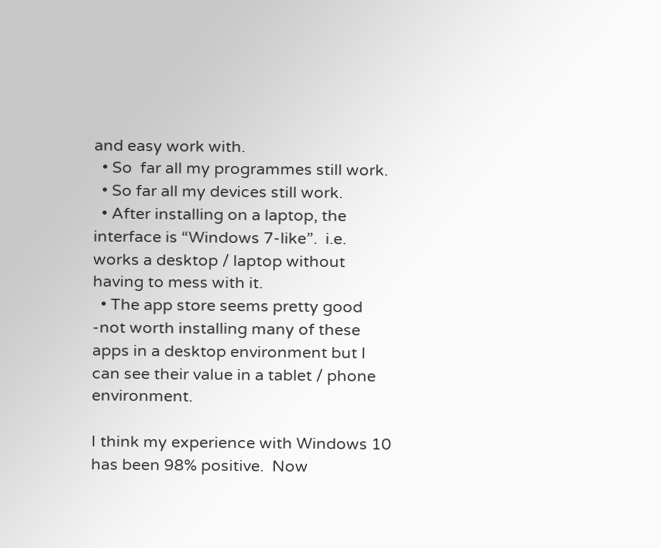and easy work with.
  • So  far all my programmes still work.
  • So far all my devices still work.
  • After installing on a laptop, the interface is “Windows 7-like”.  i.e. works a desktop / laptop without having to mess with it.
  • The app store seems pretty good -not worth installing many of these apps in a desktop environment but I can see their value in a tablet / phone environment.

I think my experience with Windows 10 has been 98% positive.  Now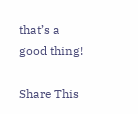that’s a good thing!

Share This